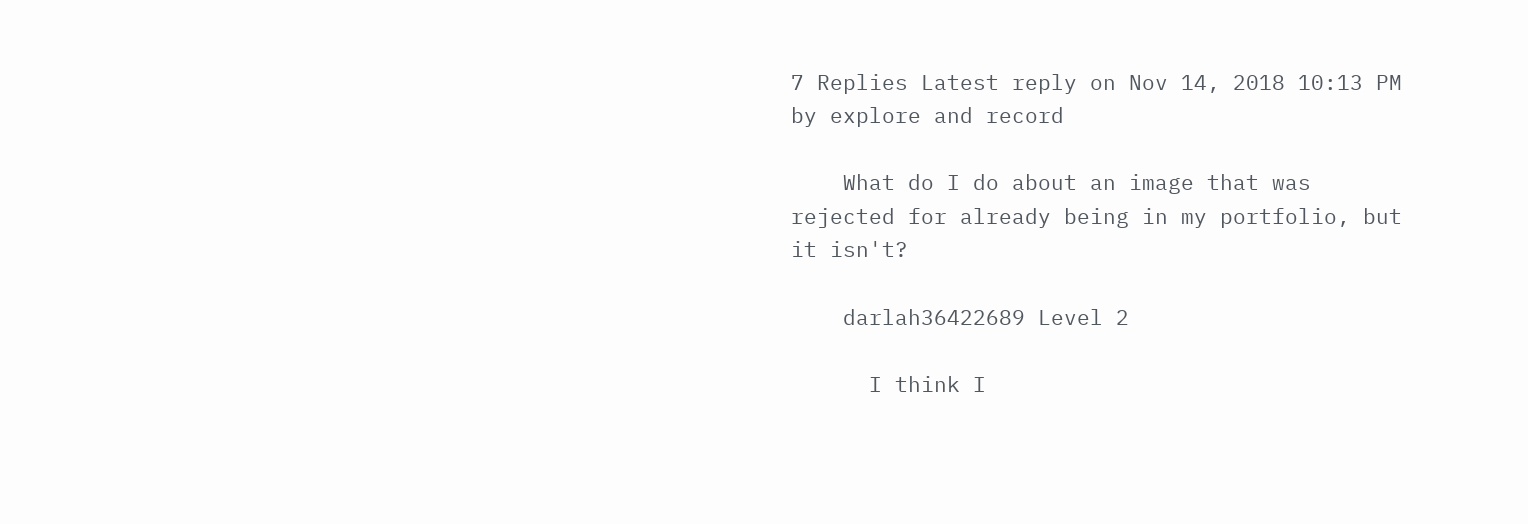7 Replies Latest reply on Nov 14, 2018 10:13 PM by explore and record

    What do I do about an image that was rejected for already being in my portfolio, but it isn't?

    darlah36422689 Level 2

      I think I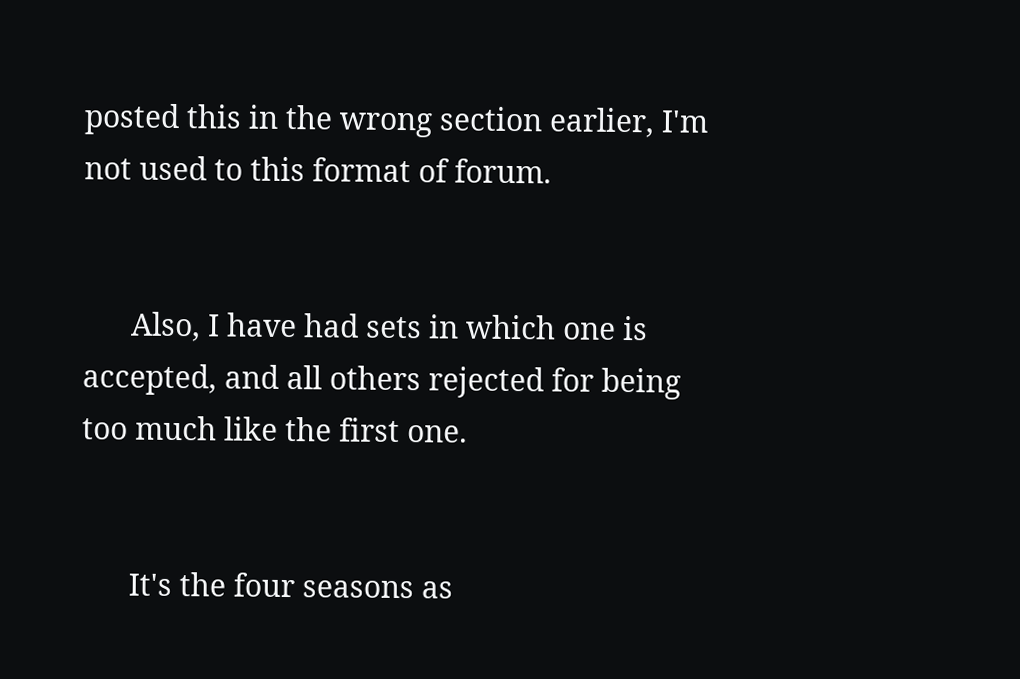posted this in the wrong section earlier, I'm not used to this format of forum.


      Also, I have had sets in which one is accepted, and all others rejected for being too much like the first one.


      It's the four seasons as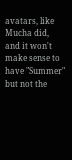avatars, like Mucha did, and it won't make sense to have "Summer" but not the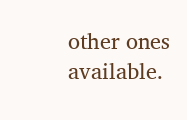other ones available.